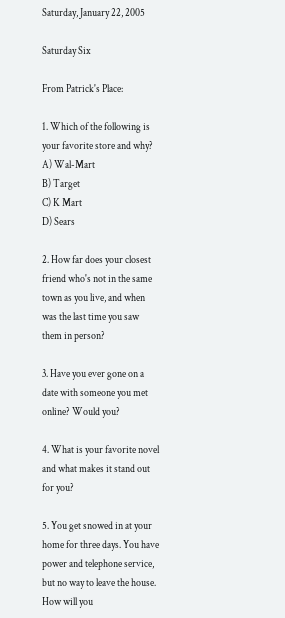Saturday, January 22, 2005

Saturday Six

From Patrick's Place:

1. Which of the following is your favorite store and why?
A) Wal-Mart
B) Target
C) K Mart
D) Sears

2. How far does your closest friend who's not in the same town as you live, and when was the last time you saw them in person?

3. Have you ever gone on a date with someone you met online? Would you?

4. What is your favorite novel and what makes it stand out for you?

5. You get snowed in at your home for three days. You have power and telephone service, but no way to leave the house. How will you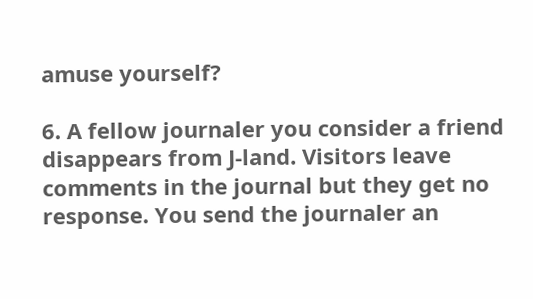amuse yourself?

6. A fellow journaler you consider a friend disappears from J-land. Visitors leave comments in the journal but they get no response. You send the journaler an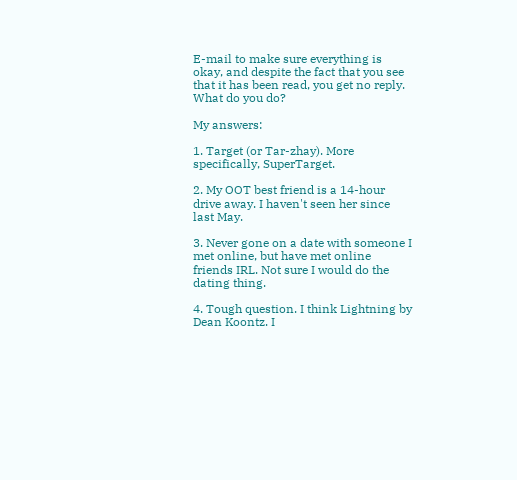E-mail to make sure everything is okay, and despite the fact that you see that it has been read, you get no reply. What do you do?

My answers:

1. Target (or Tar-zhay). More specifically, SuperTarget.

2. My OOT best friend is a 14-hour drive away. I haven't seen her since last May.

3. Never gone on a date with someone I met online, but have met online friends IRL. Not sure I would do the dating thing.

4. Tough question. I think Lightning by Dean Koontz. I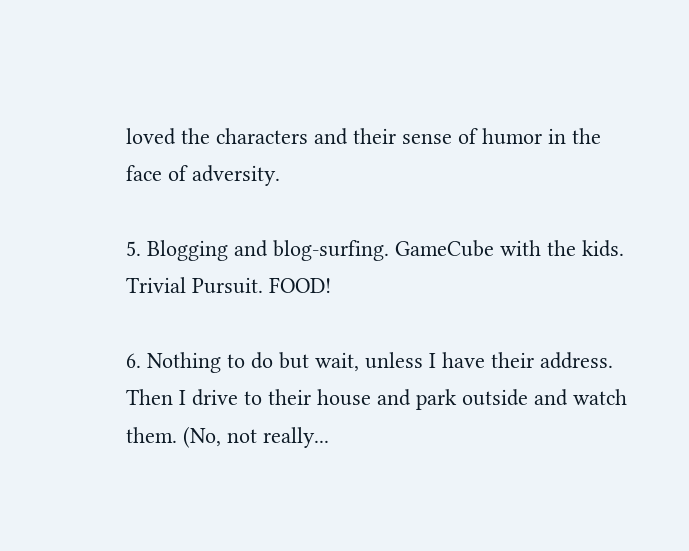loved the characters and their sense of humor in the face of adversity.

5. Blogging and blog-surfing. GameCube with the kids. Trivial Pursuit. FOOD!

6. Nothing to do but wait, unless I have their address. Then I drive to their house and park outside and watch them. (No, not really...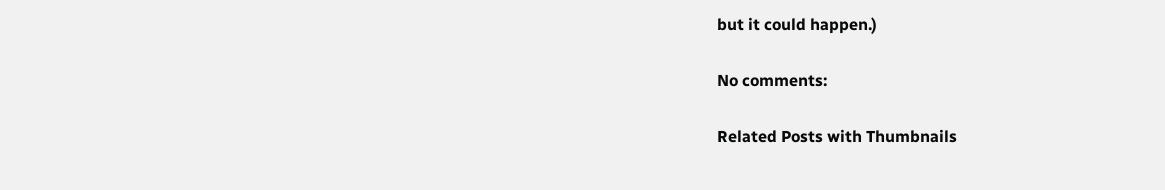but it could happen.)

No comments:

Related Posts with Thumbnails